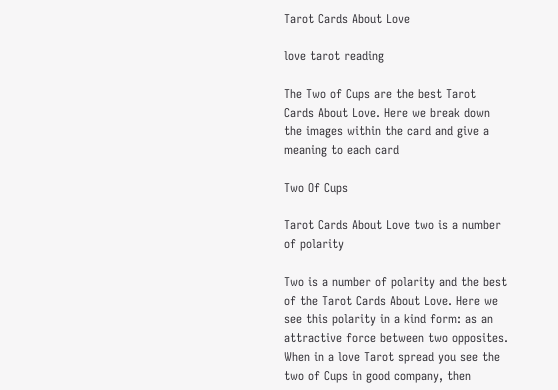Tarot Cards About Love

love tarot reading

The Two of Cups are the best Tarot Cards About Love. Here we break down the images within the card and give a meaning to each card

Two Of Cups

Tarot Cards About Love two is a number of polarity

Two is a number of polarity and the best of the Tarot Cards About Love. Here we see this polarity in a kind form: as an attractive force between two opposites. When in a love Tarot spread you see the two of Cups in good company, then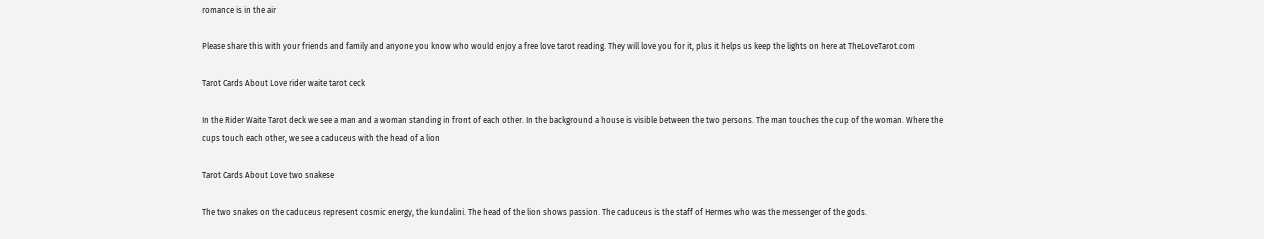romance is in the air

Please share this with your friends and family and anyone you know who would enjoy a free love tarot reading. They will love you for it, plus it helps us keep the lights on here at TheLoveTarot.com

Tarot Cards About Love rider waite tarot ceck

In the Rider Waite Tarot deck we see a man and a woman standing in front of each other. In the background a house is visible between the two persons. The man touches the cup of the woman. Where the cups touch each other, we see a caduceus with the head of a lion

Tarot Cards About Love two snakese

The two snakes on the caduceus represent cosmic energy, the kundalini. The head of the lion shows passion. The caduceus is the staff of Hermes who was the messenger of the gods.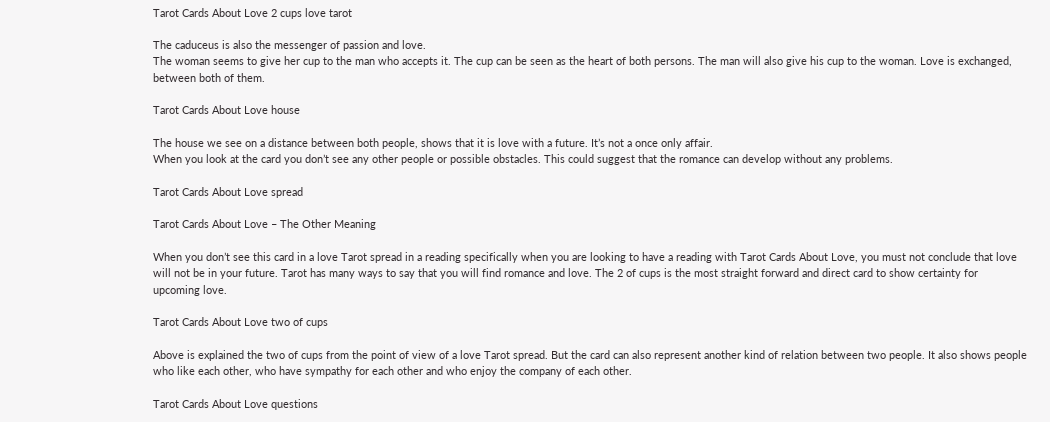Tarot Cards About Love 2 cups love tarot

The caduceus is also the messenger of passion and love.
The woman seems to give her cup to the man who accepts it. The cup can be seen as the heart of both persons. The man will also give his cup to the woman. Love is exchanged, between both of them.

Tarot Cards About Love house

The house we see on a distance between both people, shows that it is love with a future. It’s not a once only affair.
When you look at the card you don’t see any other people or possible obstacles. This could suggest that the romance can develop without any problems.

Tarot Cards About Love spread

Tarot Cards About Love – The Other Meaning

When you don’t see this card in a love Tarot spread in a reading specifically when you are looking to have a reading with Tarot Cards About Love, you must not conclude that love will not be in your future. Tarot has many ways to say that you will find romance and love. The 2 of cups is the most straight forward and direct card to show certainty for upcoming love.

Tarot Cards About Love two of cups

Above is explained the two of cups from the point of view of a love Tarot spread. But the card can also represent another kind of relation between two people. It also shows people who like each other, who have sympathy for each other and who enjoy the company of each other.

Tarot Cards About Love questions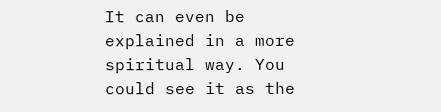It can even be explained in a more spiritual way. You could see it as the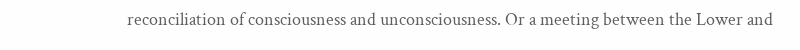reconciliation of consciousness and unconsciousness. Or a meeting between the Lower and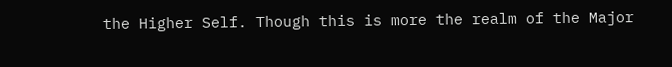the Higher Self. Though this is more the realm of the Major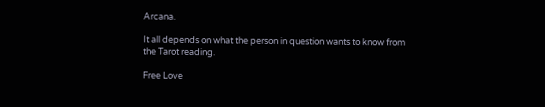Arcana.

It all depends on what the person in question wants to know from the Tarot reading.

Free Love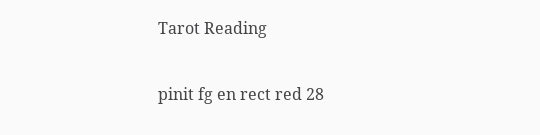Tarot Reading

pinit fg en rect red 28